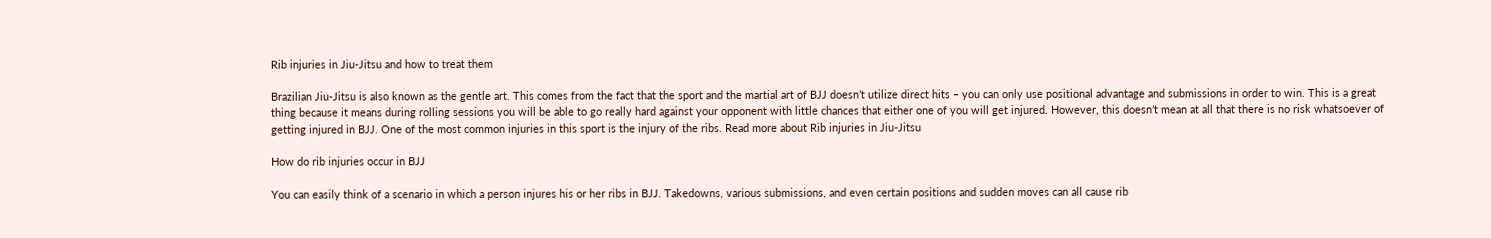Rib injuries in Jiu-Jitsu and how to treat them

Brazilian Jiu-Jitsu is also known as the gentle art. This comes from the fact that the sport and the martial art of BJJ doesn’t utilize direct hits – you can only use positional advantage and submissions in order to win. This is a great thing because it means during rolling sessions you will be able to go really hard against your opponent with little chances that either one of you will get injured. However, this doesn’t mean at all that there is no risk whatsoever of getting injured in BJJ. One of the most common injuries in this sport is the injury of the ribs. Read more about Rib injuries in Jiu-Jitsu

How do rib injuries occur in BJJ

You can easily think of a scenario in which a person injures his or her ribs in BJJ. Takedowns, various submissions, and even certain positions and sudden moves can all cause rib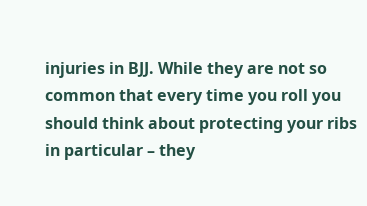injuries in BJJ. While they are not so common that every time you roll you should think about protecting your ribs in particular – they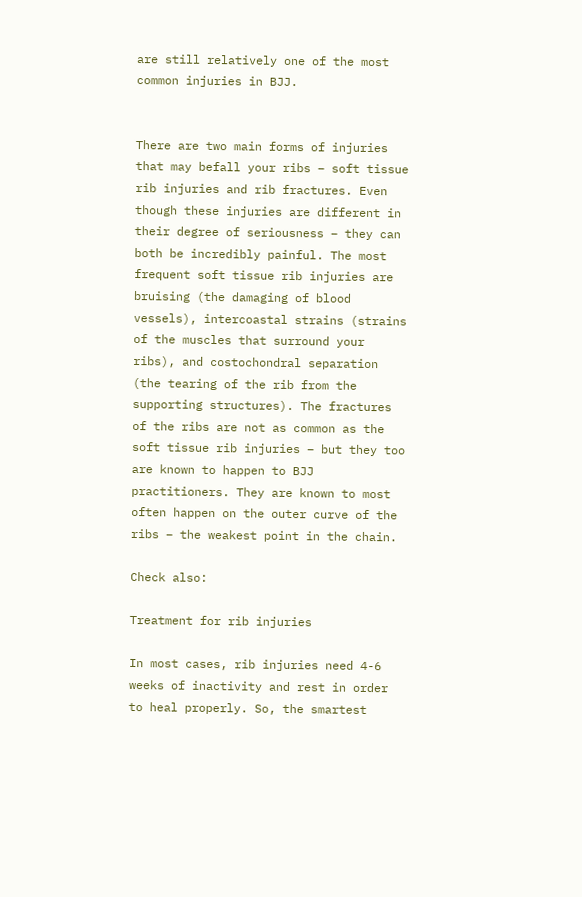are still relatively one of the most common injuries in BJJ.


There are two main forms of injuries that may befall your ribs – soft tissue rib injuries and rib fractures. Even though these injuries are different in their degree of seriousness – they can both be incredibly painful. The most frequent soft tissue rib injuries are bruising (the damaging of blood vessels), intercoastal strains (strains of the muscles that surround your ribs), and costochondral separation (the tearing of the rib from the supporting structures). The fractures of the ribs are not as common as the soft tissue rib injuries – but they too are known to happen to BJJ practitioners. They are known to most often happen on the outer curve of the ribs – the weakest point in the chain.

Check also:

Treatment for rib injuries

In most cases, rib injuries need 4-6 weeks of inactivity and rest in order to heal properly. So, the smartest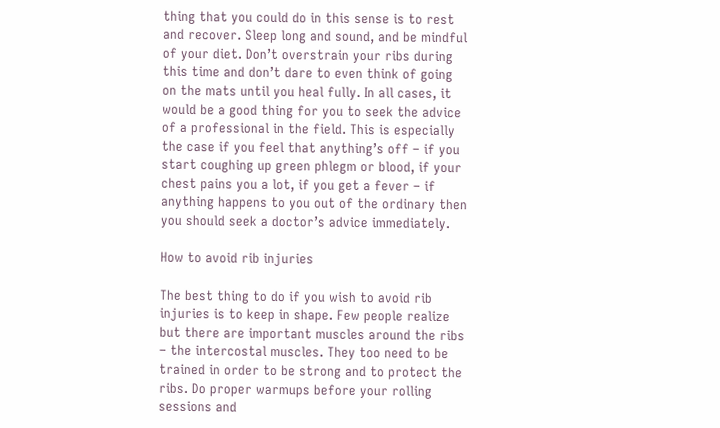thing that you could do in this sense is to rest and recover. Sleep long and sound, and be mindful of your diet. Don’t overstrain your ribs during this time and don’t dare to even think of going on the mats until you heal fully. In all cases, it would be a good thing for you to seek the advice of a professional in the field. This is especially the case if you feel that anything’s off – if you start coughing up green phlegm or blood, if your chest pains you a lot, if you get a fever – if anything happens to you out of the ordinary then you should seek a doctor’s advice immediately.

How to avoid rib injuries

The best thing to do if you wish to avoid rib injuries is to keep in shape. Few people realize but there are important muscles around the ribs – the intercostal muscles. They too need to be trained in order to be strong and to protect the ribs. Do proper warmups before your rolling sessions and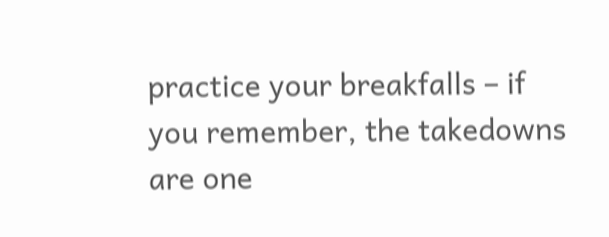practice your breakfalls – if you remember, the takedowns are one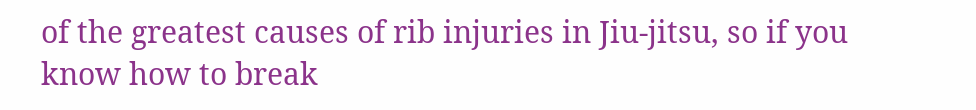of the greatest causes of rib injuries in Jiu-jitsu, so if you know how to break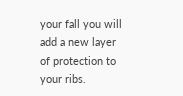your fall you will add a new layer of protection to your ribs.